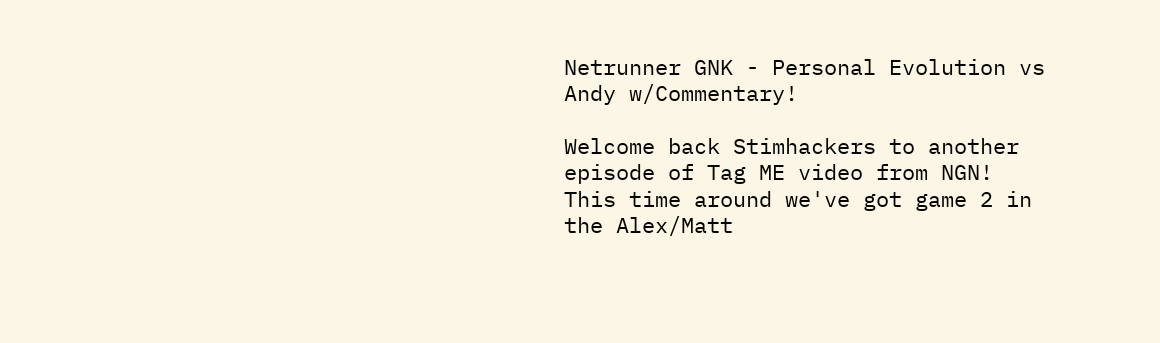Netrunner GNK - Personal Evolution vs Andy w/Commentary!

Welcome back Stimhackers to another episode of Tag ME video from NGN!  This time around we've got game 2 in the Alex/Matt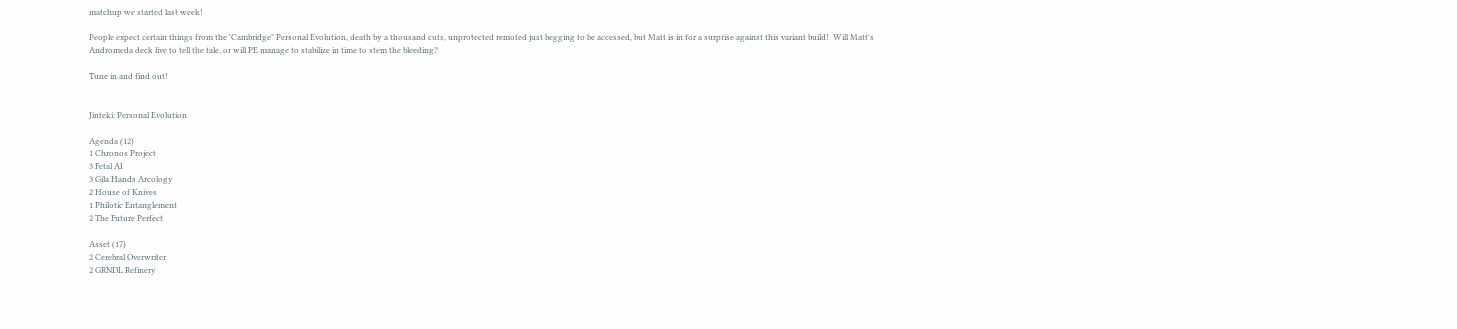matchup we started last week!

People expect certain things from the 'Cambridge" Personal Evolution, death by a thousand cuts, unprotected remoted just begging to be accessed, but Matt is in for a surprise against this variant build!  Will Matt's Andromeda deck live to tell the tale, or will PE manage to stabilize in time to stem the bleeding?

Tune in and find out!


Jinteki: Personal Evolution

Agenda (12)
1 Chronos Project
3 Fetal AI
3 Gila Hands Arcology
2 House of Knives
1 Philotic Entanglement
2 The Future Perfect

Asset (17)
2 Cerebral Overwriter
2 GRNDL Refinery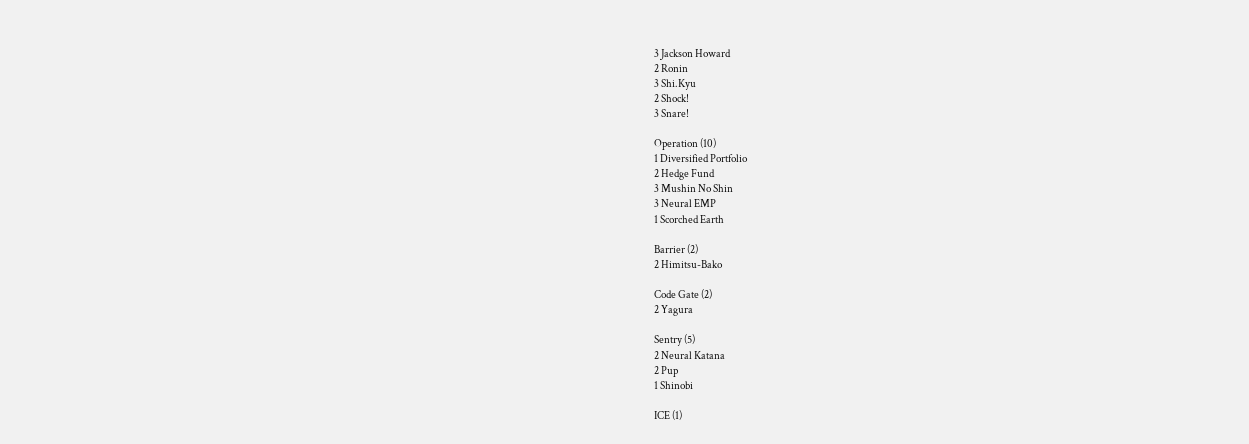3 Jackson Howard
2 Ronin
3 Shi.Kyu
2 Shock!
3 Snare!

Operation (10)
1 Diversified Portfolio
2 Hedge Fund
3 Mushin No Shin
3 Neural EMP
1 Scorched Earth

Barrier (2)
2 Himitsu-Bako

Code Gate (2)
2 Yagura

Sentry (5)
2 Neural Katana
2 Pup
1 Shinobi

ICE (1)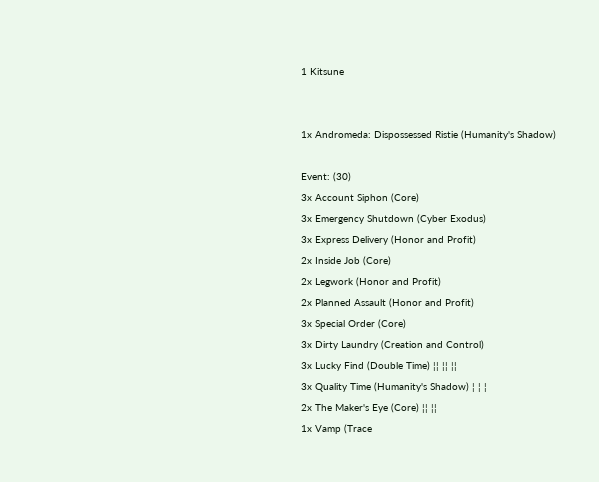1 Kitsune


1x Andromeda: Dispossessed Ristie (Humanity's Shadow)

Event: (30)
3x Account Siphon (Core)
3x Emergency Shutdown (Cyber Exodus)
3x Express Delivery (Honor and Profit)
2x Inside Job (Core)
2x Legwork (Honor and Profit)
2x Planned Assault (Honor and Profit)
3x Special Order (Core)
3x Dirty Laundry (Creation and Control)
3x Lucky Find (Double Time) ¦¦ ¦¦ ¦¦
3x Quality Time (Humanity's Shadow) ¦ ¦ ¦
2x The Maker's Eye (Core) ¦¦ ¦¦
1x Vamp (Trace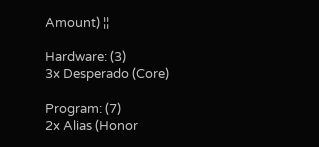Amount) ¦¦

Hardware: (3)
3x Desperado (Core)

Program: (7)
2x Alias (Honor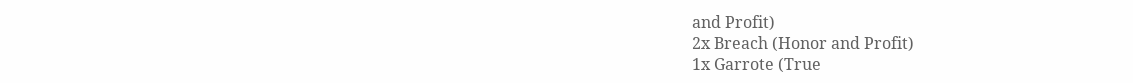and Profit)
2x Breach (Honor and Profit)
1x Garrote (True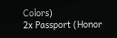Colors)
2x Passport (Honor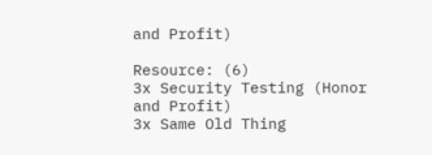and Profit)

Resource: (6)
3x Security Testing (Honor and Profit)
3x Same Old Thing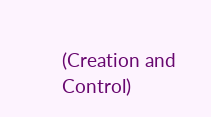(Creation and Control)